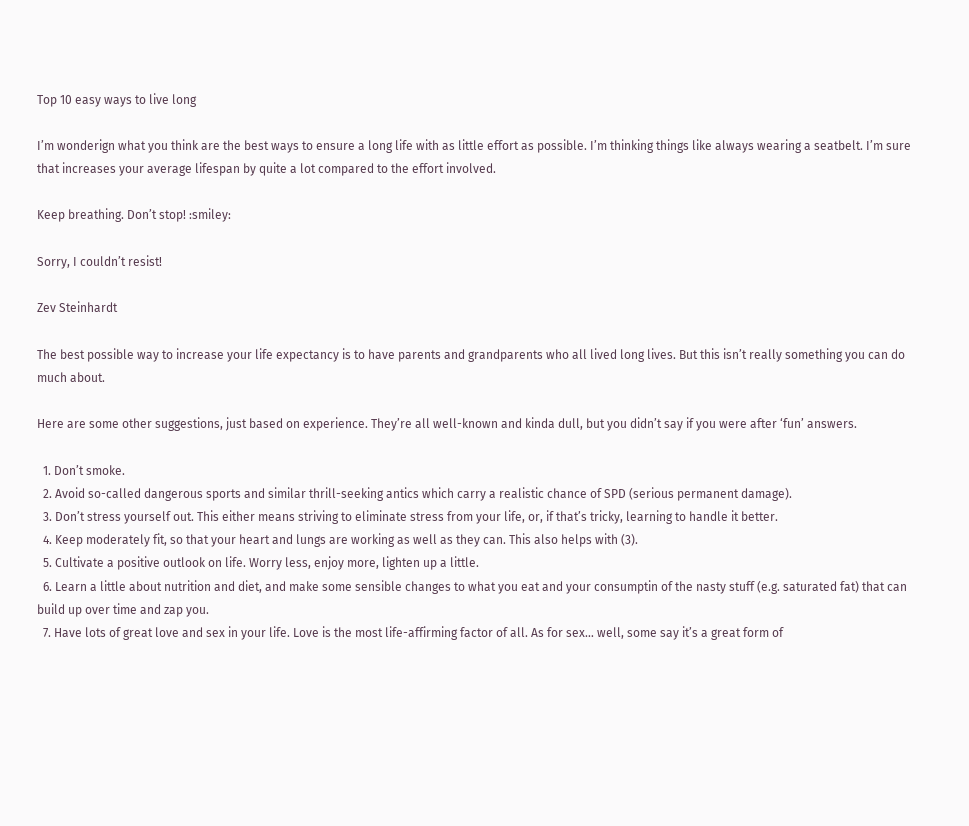Top 10 easy ways to live long

I’m wonderign what you think are the best ways to ensure a long life with as little effort as possible. I’m thinking things like always wearing a seatbelt. I’m sure that increases your average lifespan by quite a lot compared to the effort involved.

Keep breathing. Don’t stop! :smiley:

Sorry, I couldn’t resist!

Zev Steinhardt

The best possible way to increase your life expectancy is to have parents and grandparents who all lived long lives. But this isn’t really something you can do much about.

Here are some other suggestions, just based on experience. They’re all well-known and kinda dull, but you didn’t say if you were after ‘fun’ answers.

  1. Don’t smoke.
  2. Avoid so-called dangerous sports and similar thrill-seeking antics which carry a realistic chance of SPD (serious permanent damage).
  3. Don’t stress yourself out. This either means striving to eliminate stress from your life, or, if that’s tricky, learning to handle it better.
  4. Keep moderately fit, so that your heart and lungs are working as well as they can. This also helps with (3).
  5. Cultivate a positive outlook on life. Worry less, enjoy more, lighten up a little.
  6. Learn a little about nutrition and diet, and make some sensible changes to what you eat and your consumptin of the nasty stuff (e.g. saturated fat) that can build up over time and zap you.
  7. Have lots of great love and sex in your life. Love is the most life-affirming factor of all. As for sex… well, some say it’s a great form of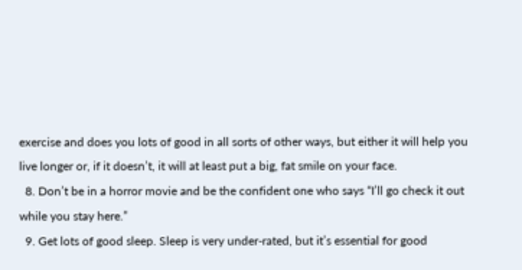exercise and does you lots of good in all sorts of other ways, but either it will help you live longer or, if it doesn’t, it will at least put a big, fat smile on your face.
  8. Don’t be in a horror movie and be the confident one who says “I’ll go check it out while you stay here.”
  9. Get lots of good sleep. Sleep is very under-rated, but it’s essential for good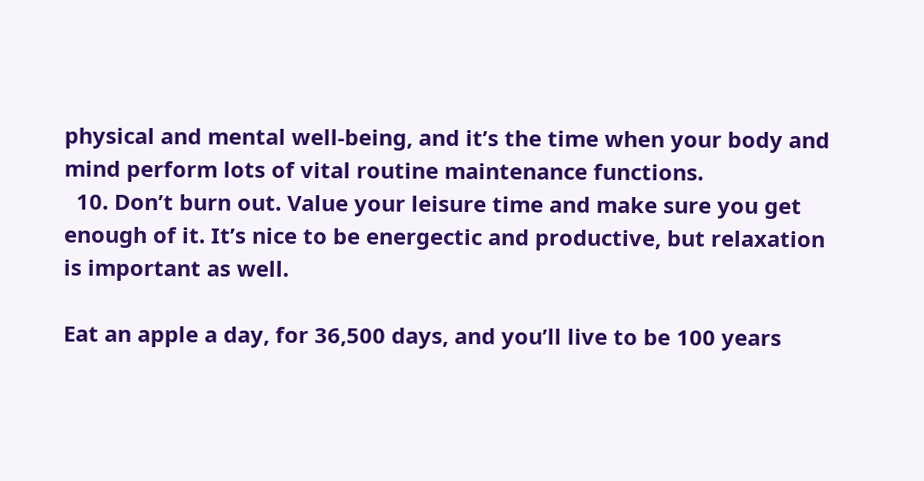physical and mental well-being, and it’s the time when your body and mind perform lots of vital routine maintenance functions.
  10. Don’t burn out. Value your leisure time and make sure you get enough of it. It’s nice to be energectic and productive, but relaxation is important as well.

Eat an apple a day, for 36,500 days, and you’ll live to be 100 years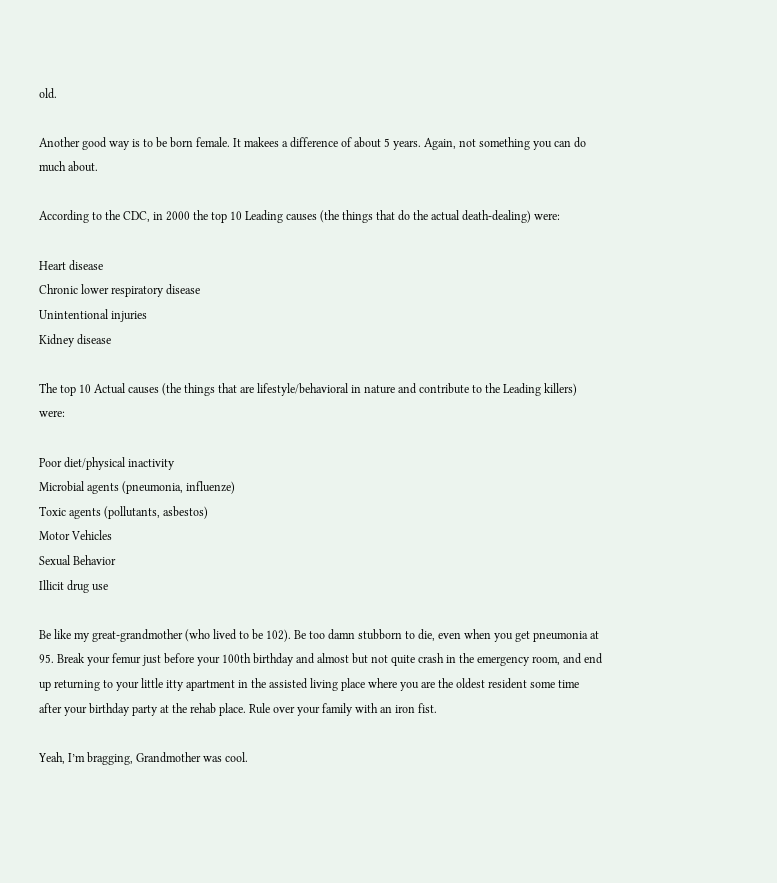old.

Another good way is to be born female. It makees a difference of about 5 years. Again, not something you can do much about.

According to the CDC, in 2000 the top 10 Leading causes (the things that do the actual death-dealing) were:

Heart disease
Chronic lower respiratory disease
Unintentional injuries
Kidney disease

The top 10 Actual causes (the things that are lifestyle/behavioral in nature and contribute to the Leading killers) were:

Poor diet/physical inactivity
Microbial agents (pneumonia, influenze)
Toxic agents (pollutants, asbestos)
Motor Vehicles
Sexual Behavior
Illicit drug use

Be like my great-grandmother (who lived to be 102). Be too damn stubborn to die, even when you get pneumonia at 95. Break your femur just before your 100th birthday and almost but not quite crash in the emergency room, and end up returning to your little itty apartment in the assisted living place where you are the oldest resident some time after your birthday party at the rehab place. Rule over your family with an iron fist.

Yeah, I’m bragging, Grandmother was cool.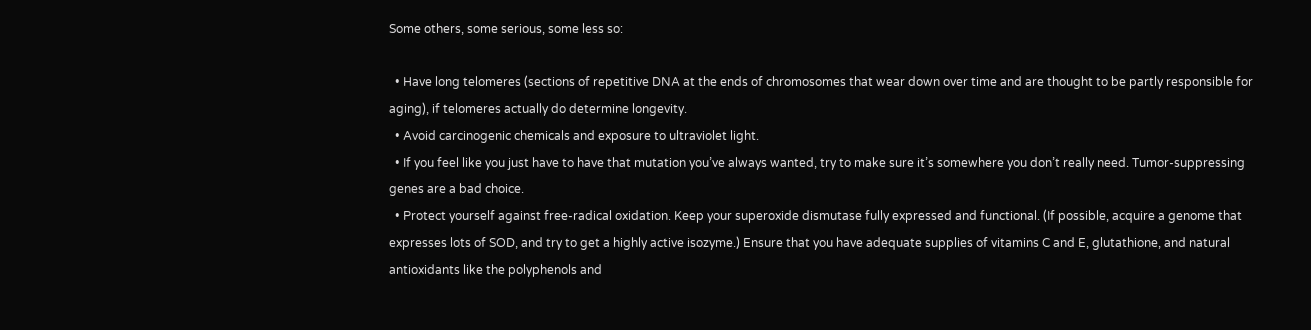Some others, some serious, some less so:

  • Have long telomeres (sections of repetitive DNA at the ends of chromosomes that wear down over time and are thought to be partly responsible for aging), if telomeres actually do determine longevity.
  • Avoid carcinogenic chemicals and exposure to ultraviolet light.
  • If you feel like you just have to have that mutation you’ve always wanted, try to make sure it’s somewhere you don’t really need. Tumor-suppressing genes are a bad choice.
  • Protect yourself against free-radical oxidation. Keep your superoxide dismutase fully expressed and functional. (If possible, acquire a genome that expresses lots of SOD, and try to get a highly active isozyme.) Ensure that you have adequate supplies of vitamins C and E, glutathione, and natural antioxidants like the polyphenols and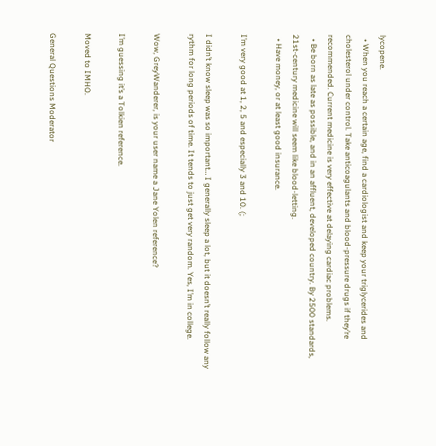lycopene.
  • When you reach a certain age, find a cardiologist and keep your triglycerides and cholesterol under control. Take anticoagulants and blood-pressure drugs if they’re recommended. Current medicine is very effective at delaying cardiac problems.
  • Be born as late as possible, and in an affluent, developed country. By 2500 standards, 21st-century medicine will seem like blood-letting.
  • Have money, or at least good insurance.

I’m very good at 1, 2, 5 and especially 3 and 10. (;

I didn’t know sleep was so important… I generally sleep a lot, but it doesn’t really follow any rythm for long periods of time. It tends to just get very random. Yes, I’m in college.

Wow, GreyWanderer, is your user name a Jane Yolen reference?

I’m guessing it’s a Tolkien reference.

Moved to IMHO.

General Questions Moderator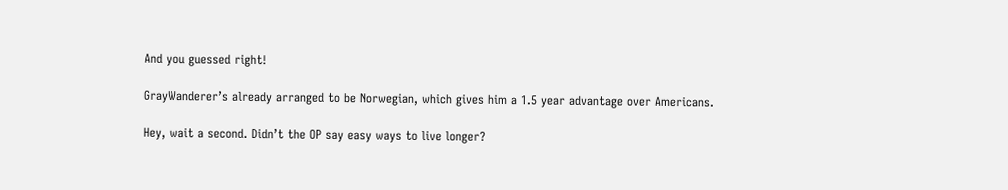And you guessed right!

GrayWanderer’s already arranged to be Norwegian, which gives him a 1.5 year advantage over Americans.

Hey, wait a second. Didn’t the OP say easy ways to live longer?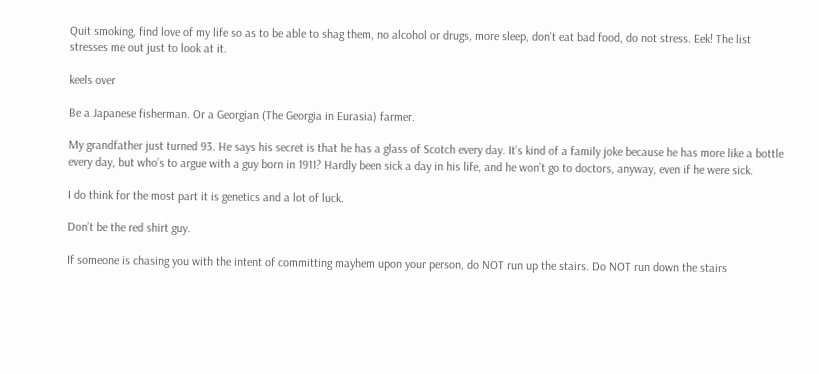Quit smoking, find love of my life so as to be able to shag them, no alcohol or drugs, more sleep, don’t eat bad food, do not stress. Eek! The list stresses me out just to look at it.

keels over

Be a Japanese fisherman. Or a Georgian (The Georgia in Eurasia) farmer.

My grandfather just turned 93. He says his secret is that he has a glass of Scotch every day. It’s kind of a family joke because he has more like a bottle every day, but who’s to argue with a guy born in 1911? Hardly been sick a day in his life, and he won’t go to doctors, anyway, even if he were sick.

I do think for the most part it is genetics and a lot of luck.

Don’t be the red shirt guy.

If someone is chasing you with the intent of committing mayhem upon your person, do NOT run up the stairs. Do NOT run down the stairs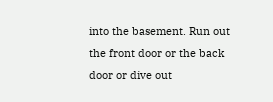into the basement. Run out the front door or the back door or dive out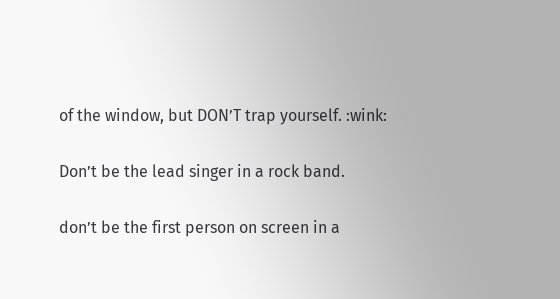of the window, but DON’T trap yourself. :wink:

Don’t be the lead singer in a rock band.

don’t be the first person on screen in a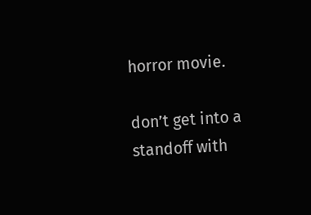horror movie.

don’t get into a standoff with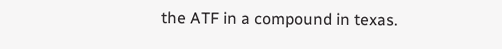the ATF in a compound in texas.